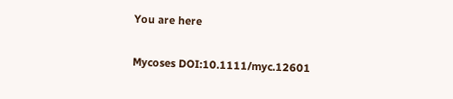You are here

Mycoses DOI:10.1111/myc.12601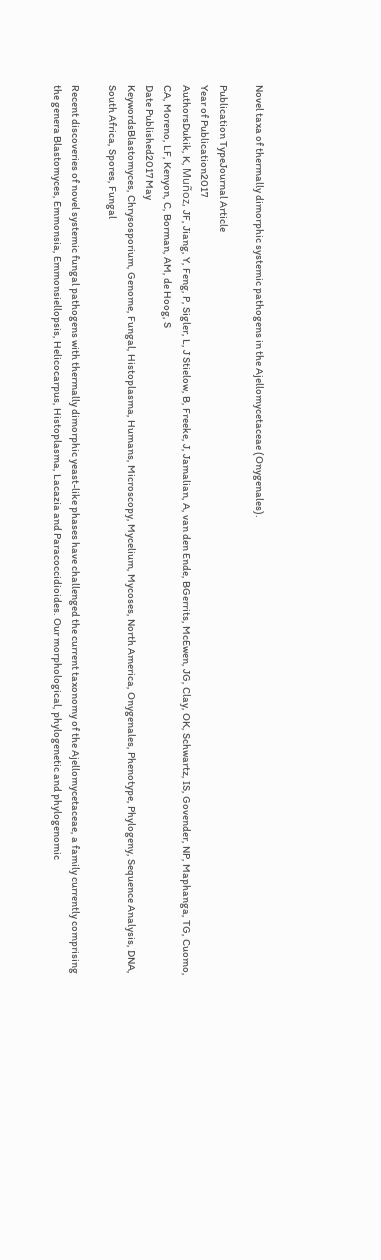Novel taxa of thermally dimorphic systemic pathogens in the Ajellomycetaceae (Onygenales).

Publication TypeJournal Article
Year of Publication2017
AuthorsDukik, K, Muñoz, JF, Jiang, Y, Feng, P, Sigler, L, J Stielow, B, Freeke, J, Jamalian, A, van den Ende, BGerrits, McEwen, JG, Clay, OK, Schwartz, IS, Govender, NP, Maphanga, TG, Cuomo, CA, Moreno, LF, Kenyon, C, Borman, AM, de Hoog, S
Date Published2017 May
KeywordsBlastomyces, Chrysosporium, Genome, Fungal, Histoplasma, Humans, Microscopy, Mycelium, Mycoses, North America, Onygenales, Phenotype, Phylogeny, Sequence Analysis, DNA, South Africa, Spores, Fungal

Recent discoveries of novel systemic fungal pathogens with thermally dimorphic yeast-like phases have challenged the current taxonomy of the Ajellomycetaceae, a family currently comprising the genera Blastomyces, Emmonsia, Emmonsiellopsis, Helicocarpus, Histoplasma, Lacazia and Paracoccidioides. Our morphological, phylogenetic and phylogenomic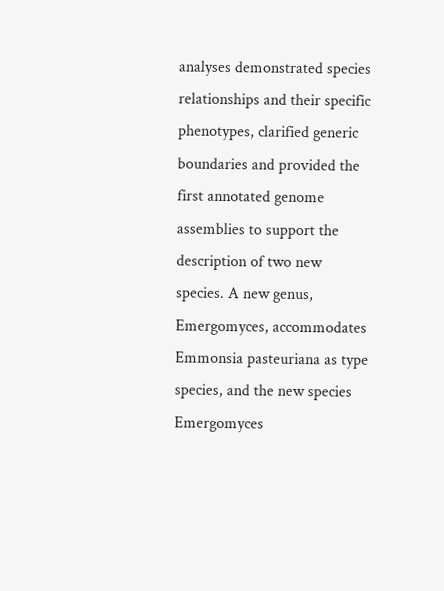analyses demonstrated species relationships and their specific phenotypes, clarified generic boundaries and provided the first annotated genome assemblies to support the description of two new species. A new genus, Emergomyces, accommodates Emmonsia pasteuriana as type species, and the new species Emergomyces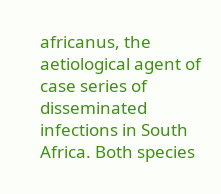africanus, the aetiological agent of case series of disseminated infections in South Africa. Both species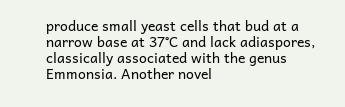produce small yeast cells that bud at a narrow base at 37°C and lack adiaspores, classically associated with the genus Emmonsia. Another novel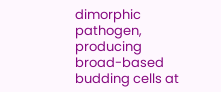dimorphic pathogen, producing broad-based budding cells at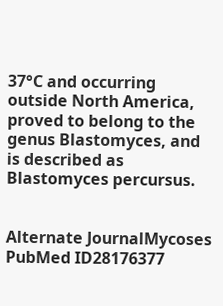37°C and occurring outside North America, proved to belong to the genus Blastomyces, and is described as Blastomyces percursus.


Alternate JournalMycoses
PubMed ID28176377